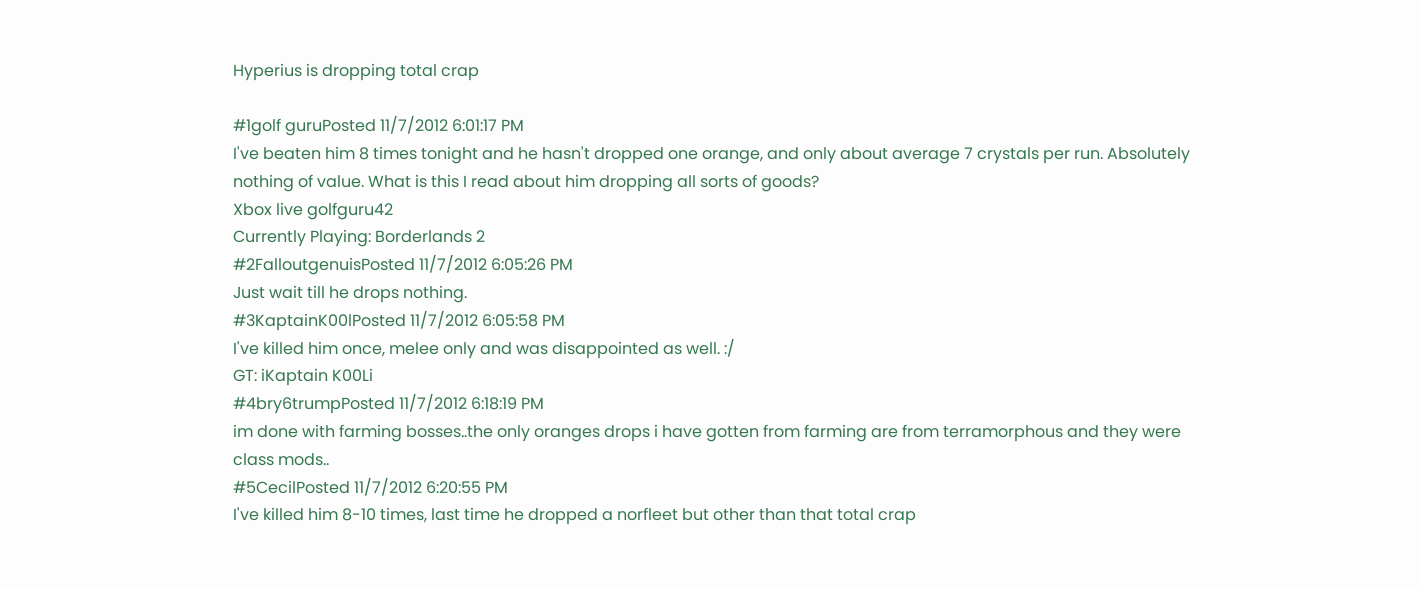Hyperius is dropping total crap

#1golf guruPosted 11/7/2012 6:01:17 PM
I've beaten him 8 times tonight and he hasn't dropped one orange, and only about average 7 crystals per run. Absolutely nothing of value. What is this I read about him dropping all sorts of goods?
Xbox live golfguru42
Currently Playing: Borderlands 2
#2FalloutgenuisPosted 11/7/2012 6:05:26 PM
Just wait till he drops nothing.
#3KaptainK00lPosted 11/7/2012 6:05:58 PM
I've killed him once, melee only and was disappointed as well. :/
GT: iKaptain K00Li
#4bry6trumpPosted 11/7/2012 6:18:19 PM
im done with farming bosses..the only oranges drops i have gotten from farming are from terramorphous and they were class mods..
#5CecilPosted 11/7/2012 6:20:55 PM
I've killed him 8-10 times, last time he dropped a norfleet but other than that total crap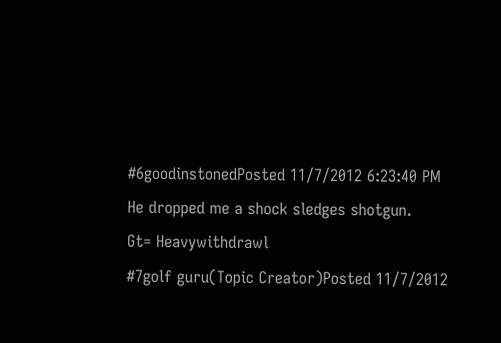#6goodinstonedPosted 11/7/2012 6:23:40 PM
He dropped me a shock sledges shotgun.
Gt= Heavywithdrawl
#7golf guru(Topic Creator)Posted 11/7/2012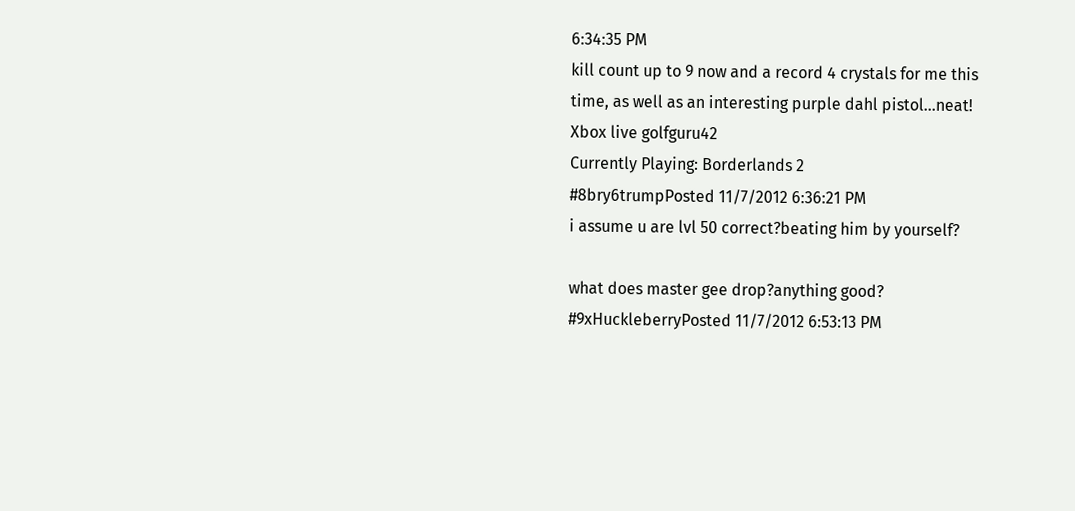6:34:35 PM
kill count up to 9 now and a record 4 crystals for me this time, as well as an interesting purple dahl pistol...neat!
Xbox live golfguru42
Currently Playing: Borderlands 2
#8bry6trumpPosted 11/7/2012 6:36:21 PM
i assume u are lvl 50 correct?beating him by yourself?

what does master gee drop?anything good?
#9xHuckleberryPosted 11/7/2012 6:53:13 PM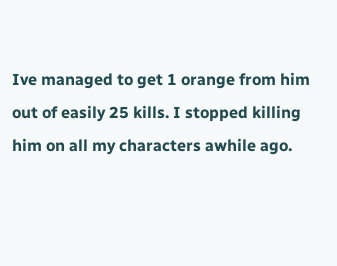Ive managed to get 1 orange from him out of easily 25 kills. I stopped killing him on all my characters awhile ago.